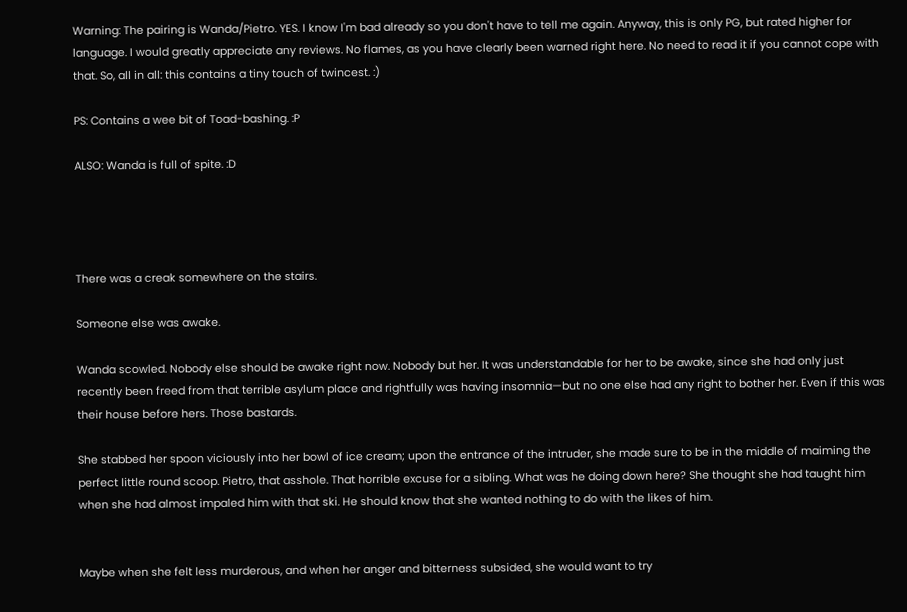Warning: The pairing is Wanda/Pietro. YES. I know I'm bad already so you don't have to tell me again. Anyway, this is only PG, but rated higher for language. I would greatly appreciate any reviews. No flames, as you have clearly been warned right here. No need to read it if you cannot cope with that. So, all in all: this contains a tiny touch of twincest. :)

PS: Contains a wee bit of Toad-bashing. :P

ALSO: Wanda is full of spite. :D




There was a creak somewhere on the stairs.

Someone else was awake.

Wanda scowled. Nobody else should be awake right now. Nobody but her. It was understandable for her to be awake, since she had only just recently been freed from that terrible asylum place and rightfully was having insomnia—but no one else had any right to bother her. Even if this was their house before hers. Those bastards.

She stabbed her spoon viciously into her bowl of ice cream; upon the entrance of the intruder, she made sure to be in the middle of maiming the perfect little round scoop. Pietro, that asshole. That horrible excuse for a sibling. What was he doing down here? She thought she had taught him when she had almost impaled him with that ski. He should know that she wanted nothing to do with the likes of him.


Maybe when she felt less murderous, and when her anger and bitterness subsided, she would want to try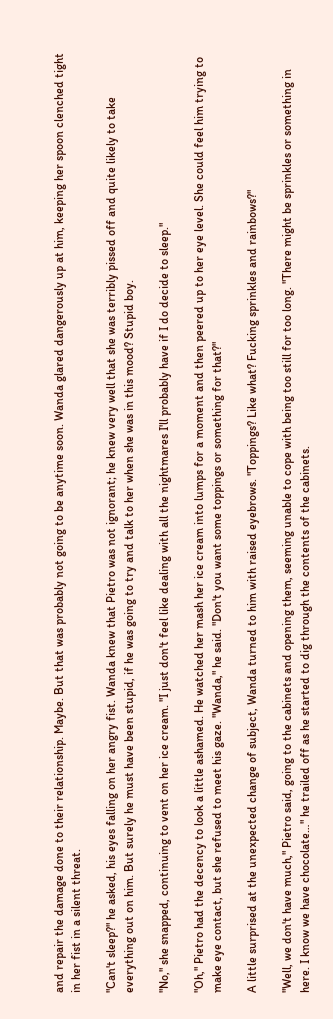and repair the damage done to their relationship. Maybe. But that was probably not going to be anytime soon. Wanda glared dangerously up at him, keeping her spoon clenched tight in her fist in a silent threat.

"Can't sleep?" he asked, his eyes falling on her angry fist. Wanda knew that Pietro was not ignorant; he knew very well that she was terribly pissed off and quite likely to take everything out on him. But surely he must have been stupid, if he was going to try and talk to her when she was in this mood? Stupid boy.

"No," she snapped, continuing to vent on her ice cream. "I just don't feel like dealing with all the nightmares I'll probably have if I do decide to sleep."

"Oh," Pietro had the decency to look a little ashamed. He watched her mash her ice cream into lumps for a moment and then peered up to her eye level. She could feel him trying to make eye contact, but she refused to meet his gaze. "Wanda," he said. "Don't you want some toppings or something for that?"

A little surprised at the unexpected change of subject, Wanda turned to him with raised eyebrows. "Toppings? Like what? Fucking sprinkles and rainbows?"

"Well, we don't have much," Pietro said, going to the cabinets and opening them, seeming unable to cope with being too still for too long. "There might be sprinkles or something in here. I know we have chocolate…" he trailed off as he started to dig through the contents of the cabinets.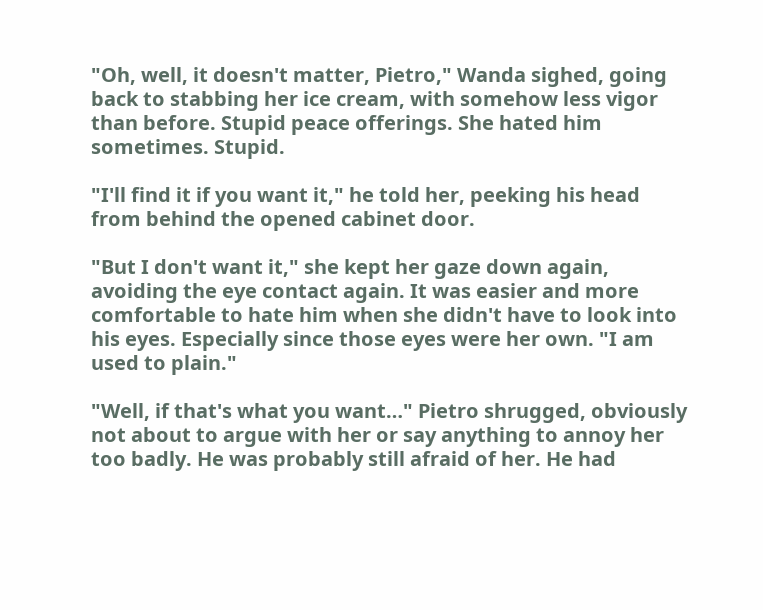"Oh, well, it doesn't matter, Pietro," Wanda sighed, going back to stabbing her ice cream, with somehow less vigor than before. Stupid peace offerings. She hated him sometimes. Stupid.

"I'll find it if you want it," he told her, peeking his head from behind the opened cabinet door.

"But I don't want it," she kept her gaze down again, avoiding the eye contact again. It was easier and more comfortable to hate him when she didn't have to look into his eyes. Especially since those eyes were her own. "I am used to plain."

"Well, if that's what you want…" Pietro shrugged, obviously not about to argue with her or say anything to annoy her too badly. He was probably still afraid of her. He had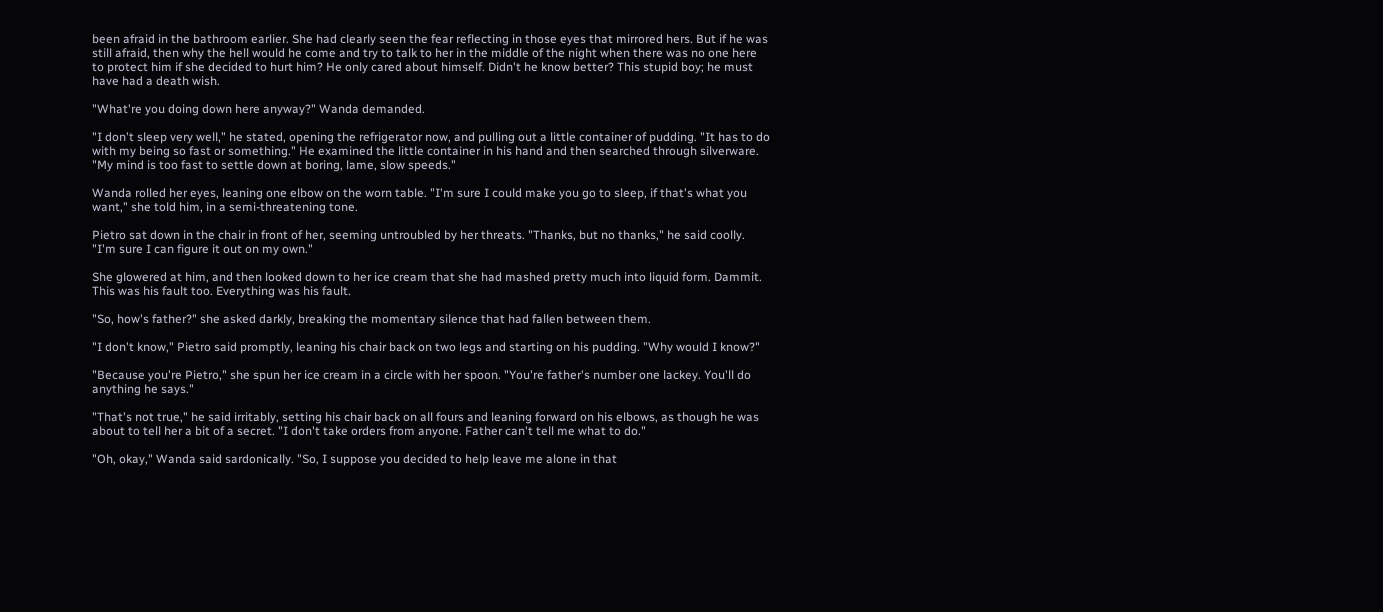been afraid in the bathroom earlier. She had clearly seen the fear reflecting in those eyes that mirrored hers. But if he was still afraid, then why the hell would he come and try to talk to her in the middle of the night when there was no one here to protect him if she decided to hurt him? He only cared about himself. Didn't he know better? This stupid boy; he must have had a death wish.

"What're you doing down here anyway?" Wanda demanded.

"I don't sleep very well," he stated, opening the refrigerator now, and pulling out a little container of pudding. "It has to do with my being so fast or something." He examined the little container in his hand and then searched through silverware. "My mind is too fast to settle down at boring, lame, slow speeds."

Wanda rolled her eyes, leaning one elbow on the worn table. "I'm sure I could make you go to sleep, if that's what you want," she told him, in a semi-threatening tone.

Pietro sat down in the chair in front of her, seeming untroubled by her threats. "Thanks, but no thanks," he said coolly. "I'm sure I can figure it out on my own."

She glowered at him, and then looked down to her ice cream that she had mashed pretty much into liquid form. Dammit. This was his fault too. Everything was his fault.

"So, how's father?" she asked darkly, breaking the momentary silence that had fallen between them.

"I don't know," Pietro said promptly, leaning his chair back on two legs and starting on his pudding. "Why would I know?"

"Because you're Pietro," she spun her ice cream in a circle with her spoon. "You're father's number one lackey. You'll do anything he says."

"That's not true," he said irritably, setting his chair back on all fours and leaning forward on his elbows, as though he was about to tell her a bit of a secret. "I don't take orders from anyone. Father can't tell me what to do."

"Oh, okay," Wanda said sardonically. "So, I suppose you decided to help leave me alone in that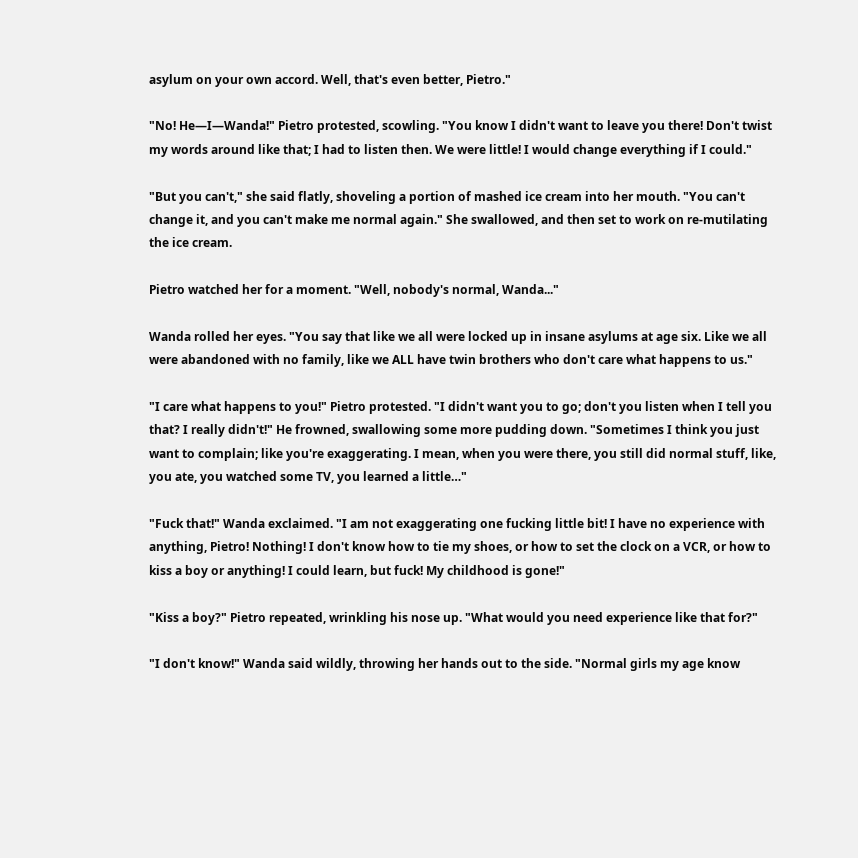asylum on your own accord. Well, that's even better, Pietro."

"No! He—I—Wanda!" Pietro protested, scowling. "You know I didn't want to leave you there! Don't twist my words around like that; I had to listen then. We were little! I would change everything if I could."

"But you can't," she said flatly, shoveling a portion of mashed ice cream into her mouth. "You can't change it, and you can't make me normal again." She swallowed, and then set to work on re-mutilating the ice cream.

Pietro watched her for a moment. "Well, nobody's normal, Wanda..."

Wanda rolled her eyes. "You say that like we all were locked up in insane asylums at age six. Like we all were abandoned with no family, like we ALL have twin brothers who don't care what happens to us."

"I care what happens to you!" Pietro protested. "I didn't want you to go; don't you listen when I tell you that? I really didn't!" He frowned, swallowing some more pudding down. "Sometimes I think you just want to complain; like you're exaggerating. I mean, when you were there, you still did normal stuff, like, you ate, you watched some TV, you learned a little…"

"Fuck that!" Wanda exclaimed. "I am not exaggerating one fucking little bit! I have no experience with anything, Pietro! Nothing! I don't know how to tie my shoes, or how to set the clock on a VCR, or how to kiss a boy or anything! I could learn, but fuck! My childhood is gone!"

"Kiss a boy?" Pietro repeated, wrinkling his nose up. "What would you need experience like that for?"

"I don't know!" Wanda said wildly, throwing her hands out to the side. "Normal girls my age know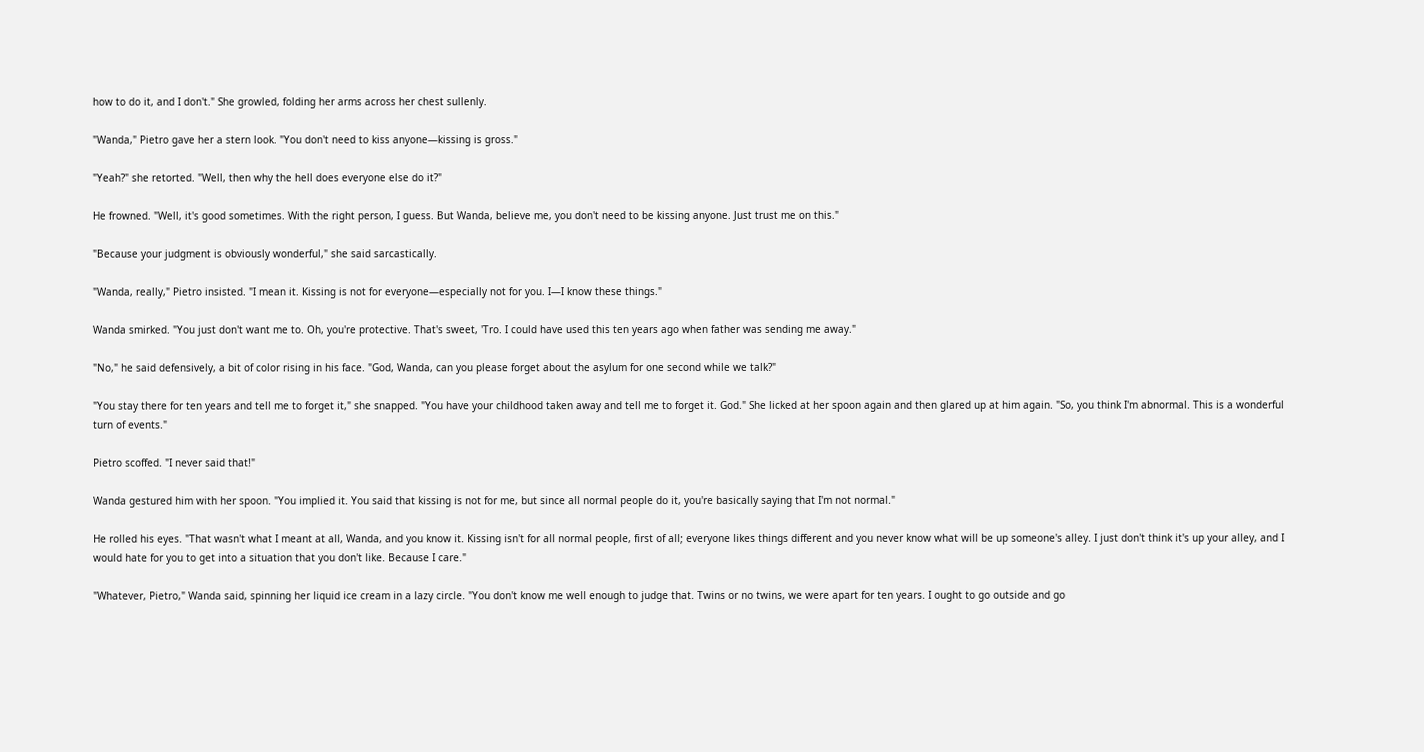how to do it, and I don't." She growled, folding her arms across her chest sullenly.

"Wanda," Pietro gave her a stern look. "You don't need to kiss anyone—kissing is gross."

"Yeah?" she retorted. "Well, then why the hell does everyone else do it?"

He frowned. "Well, it's good sometimes. With the right person, I guess. But Wanda, believe me, you don't need to be kissing anyone. Just trust me on this."

"Because your judgment is obviously wonderful," she said sarcastically.

"Wanda, really," Pietro insisted. "I mean it. Kissing is not for everyone—especially not for you. I—I know these things."

Wanda smirked. "You just don't want me to. Oh, you're protective. That's sweet, 'Tro. I could have used this ten years ago when father was sending me away."

"No," he said defensively, a bit of color rising in his face. "God, Wanda, can you please forget about the asylum for one second while we talk?"

"You stay there for ten years and tell me to forget it," she snapped. "You have your childhood taken away and tell me to forget it. God." She licked at her spoon again and then glared up at him again. "So, you think I'm abnormal. This is a wonderful turn of events."

Pietro scoffed. "I never said that!"

Wanda gestured him with her spoon. "You implied it. You said that kissing is not for me, but since all normal people do it, you're basically saying that I'm not normal."

He rolled his eyes. "That wasn't what I meant at all, Wanda, and you know it. Kissing isn't for all normal people, first of all; everyone likes things different and you never know what will be up someone's alley. I just don't think it's up your alley, and I would hate for you to get into a situation that you don't like. Because I care."

"Whatever, Pietro," Wanda said, spinning her liquid ice cream in a lazy circle. "You don't know me well enough to judge that. Twins or no twins, we were apart for ten years. I ought to go outside and go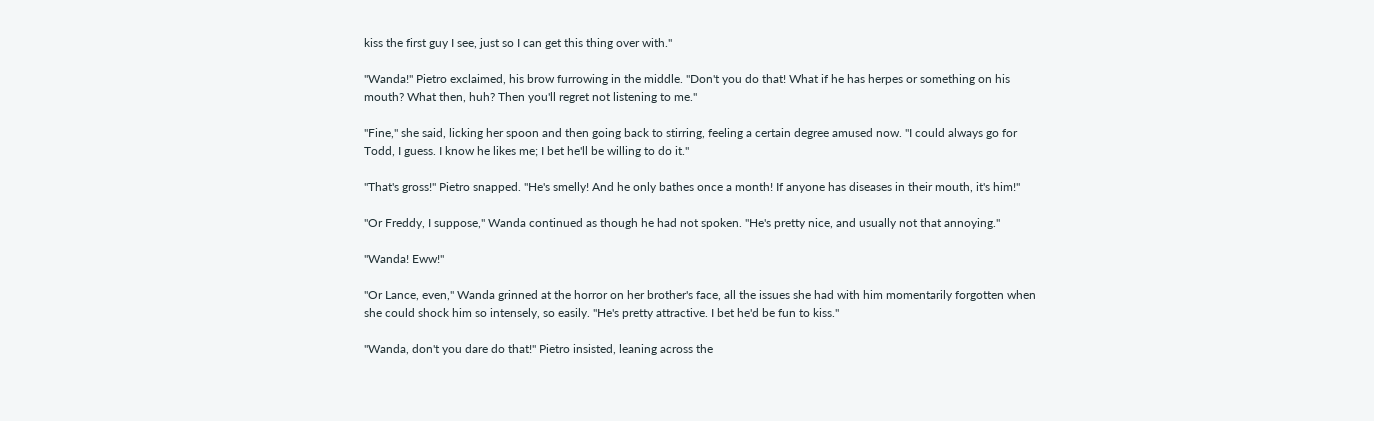kiss the first guy I see, just so I can get this thing over with."

"Wanda!" Pietro exclaimed, his brow furrowing in the middle. "Don't you do that! What if he has herpes or something on his mouth? What then, huh? Then you'll regret not listening to me."

"Fine," she said, licking her spoon and then going back to stirring, feeling a certain degree amused now. "I could always go for Todd, I guess. I know he likes me; I bet he'll be willing to do it."

"That's gross!" Pietro snapped. "He's smelly! And he only bathes once a month! If anyone has diseases in their mouth, it's him!"

"Or Freddy, I suppose," Wanda continued as though he had not spoken. "He's pretty nice, and usually not that annoying."

"Wanda! Eww!"

"Or Lance, even," Wanda grinned at the horror on her brother's face, all the issues she had with him momentarily forgotten when she could shock him so intensely, so easily. "He's pretty attractive. I bet he'd be fun to kiss."

"Wanda, don't you dare do that!" Pietro insisted, leaning across the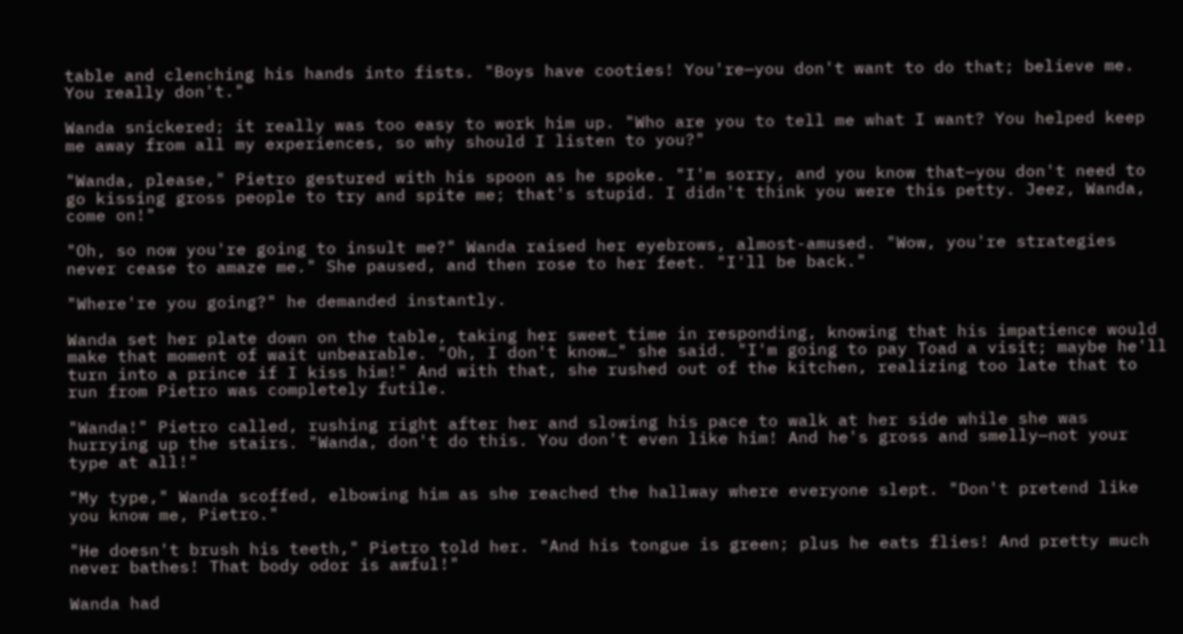table and clenching his hands into fists. "Boys have cooties! You're—you don't want to do that; believe me. You really don't."

Wanda snickered; it really was too easy to work him up. "Who are you to tell me what I want? You helped keep me away from all my experiences, so why should I listen to you?"

"Wanda, please," Pietro gestured with his spoon as he spoke. "I'm sorry, and you know that—you don't need to go kissing gross people to try and spite me; that's stupid. I didn't think you were this petty. Jeez, Wanda, come on!"

"Oh, so now you're going to insult me?" Wanda raised her eyebrows, almost-amused. "Wow, you're strategies never cease to amaze me." She paused, and then rose to her feet. "I'll be back."

"Where're you going?" he demanded instantly.

Wanda set her plate down on the table, taking her sweet time in responding, knowing that his impatience would make that moment of wait unbearable. "Oh, I don't know…" she said. "I'm going to pay Toad a visit; maybe he'll turn into a prince if I kiss him!" And with that, she rushed out of the kitchen, realizing too late that to run from Pietro was completely futile.

"Wanda!" Pietro called, rushing right after her and slowing his pace to walk at her side while she was hurrying up the stairs. "Wanda, don't do this. You don't even like him! And he's gross and smelly—not your type at all!"

"My type," Wanda scoffed, elbowing him as she reached the hallway where everyone slept. "Don't pretend like you know me, Pietro."

"He doesn't brush his teeth," Pietro told her. "And his tongue is green; plus he eats flies! And pretty much never bathes! That body odor is awful!"

Wanda had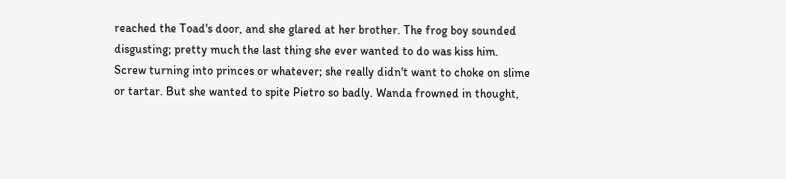reached the Toad's door, and she glared at her brother. The frog boy sounded disgusting; pretty much the last thing she ever wanted to do was kiss him. Screw turning into princes or whatever; she really didn't want to choke on slime or tartar. But she wanted to spite Pietro so badly. Wanda frowned in thought,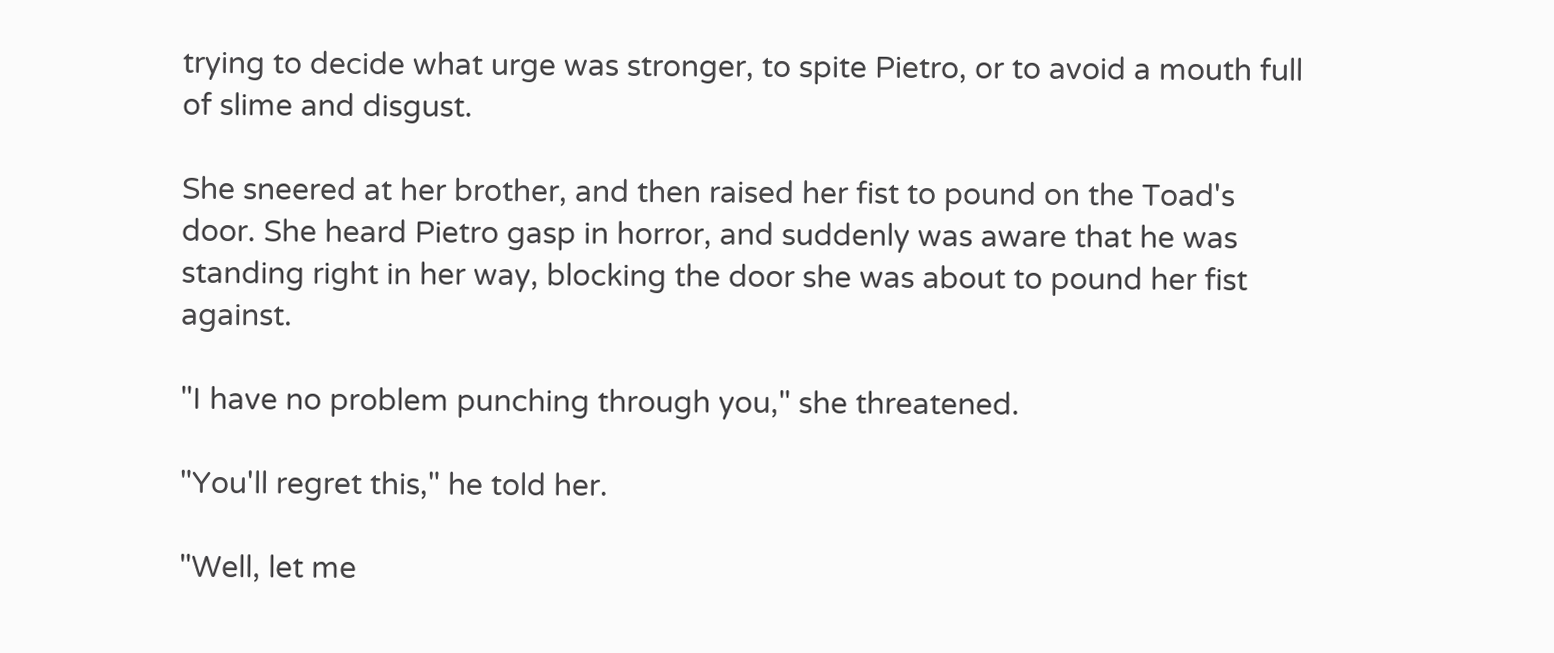trying to decide what urge was stronger, to spite Pietro, or to avoid a mouth full of slime and disgust.

She sneered at her brother, and then raised her fist to pound on the Toad's door. She heard Pietro gasp in horror, and suddenly was aware that he was standing right in her way, blocking the door she was about to pound her fist against.

"I have no problem punching through you," she threatened.

"You'll regret this," he told her.

"Well, let me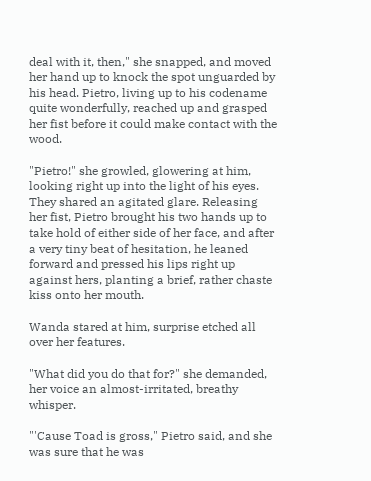deal with it, then," she snapped, and moved her hand up to knock the spot unguarded by his head. Pietro, living up to his codename quite wonderfully, reached up and grasped her fist before it could make contact with the wood.

"Pietro!" she growled, glowering at him, looking right up into the light of his eyes. They shared an agitated glare. Releasing her fist, Pietro brought his two hands up to take hold of either side of her face, and after a very tiny beat of hesitation, he leaned forward and pressed his lips right up against hers, planting a brief, rather chaste kiss onto her mouth.

Wanda stared at him, surprise etched all over her features.

"What did you do that for?" she demanded, her voice an almost-irritated, breathy whisper.

"'Cause Toad is gross," Pietro said, and she was sure that he was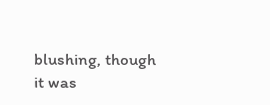blushing, though it was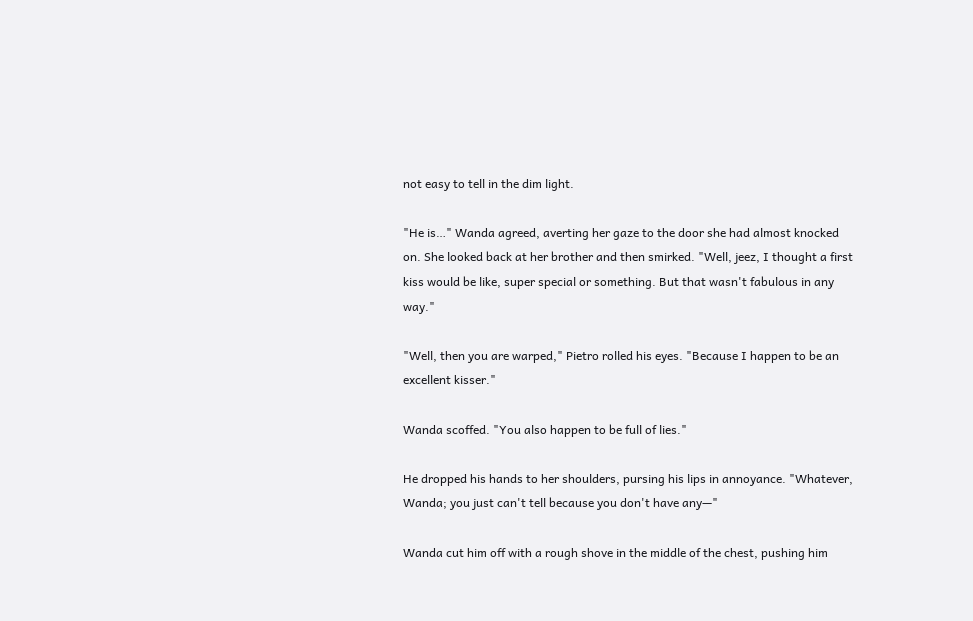not easy to tell in the dim light.

"He is…" Wanda agreed, averting her gaze to the door she had almost knocked on. She looked back at her brother and then smirked. "Well, jeez, I thought a first kiss would be like, super special or something. But that wasn't fabulous in any way."

"Well, then you are warped," Pietro rolled his eyes. "Because I happen to be an excellent kisser."

Wanda scoffed. "You also happen to be full of lies."

He dropped his hands to her shoulders, pursing his lips in annoyance. "Whatever, Wanda; you just can't tell because you don't have any—"

Wanda cut him off with a rough shove in the middle of the chest, pushing him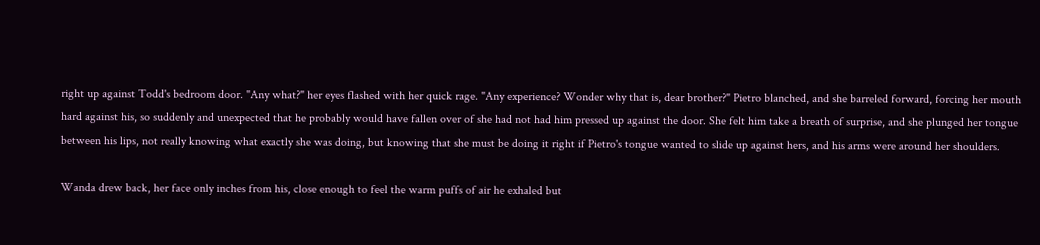right up against Todd's bedroom door. "Any what?" her eyes flashed with her quick rage. "Any experience? Wonder why that is, dear brother?" Pietro blanched, and she barreled forward, forcing her mouth hard against his, so suddenly and unexpected that he probably would have fallen over of she had not had him pressed up against the door. She felt him take a breath of surprise, and she plunged her tongue between his lips, not really knowing what exactly she was doing, but knowing that she must be doing it right if Pietro's tongue wanted to slide up against hers, and his arms were around her shoulders.

Wanda drew back, her face only inches from his, close enough to feel the warm puffs of air he exhaled but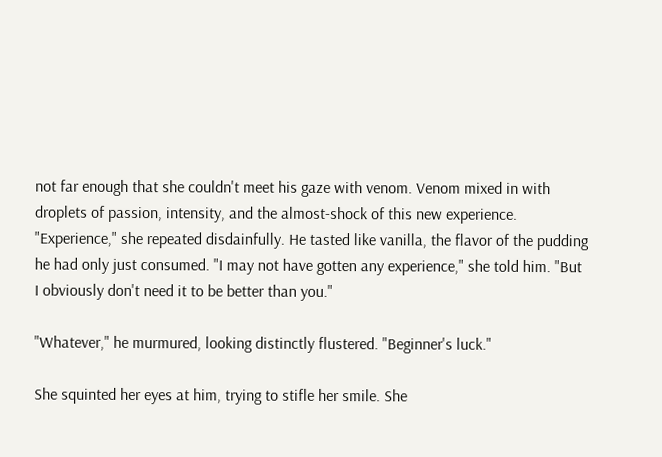not far enough that she couldn't meet his gaze with venom. Venom mixed in with droplets of passion, intensity, and the almost-shock of this new experience. "Experience," she repeated disdainfully. He tasted like vanilla, the flavor of the pudding he had only just consumed. "I may not have gotten any experience," she told him. "But I obviously don't need it to be better than you."

"Whatever," he murmured, looking distinctly flustered. "Beginner's luck."

She squinted her eyes at him, trying to stifle her smile. She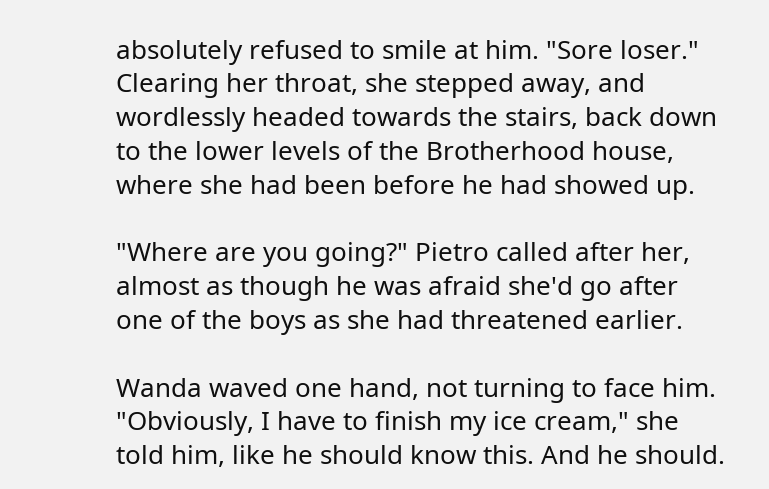absolutely refused to smile at him. "Sore loser." Clearing her throat, she stepped away, and wordlessly headed towards the stairs, back down to the lower levels of the Brotherhood house, where she had been before he had showed up.

"Where are you going?" Pietro called after her, almost as though he was afraid she'd go after one of the boys as she had threatened earlier.

Wanda waved one hand, not turning to face him. "Obviously, I have to finish my ice cream," she told him, like he should know this. And he should.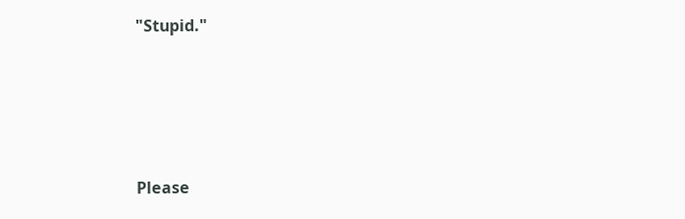"Stupid."




Please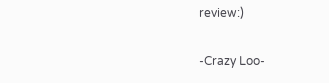review:)

-Crazy Loo-